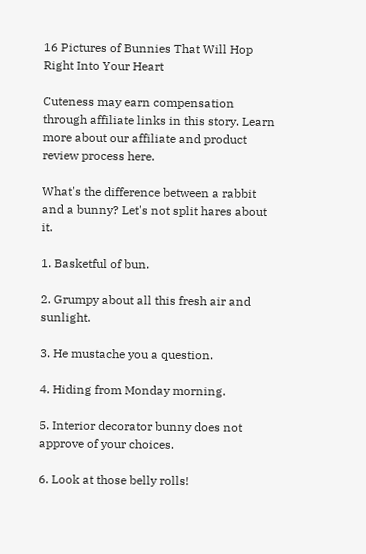16 Pictures of Bunnies That Will Hop Right Into Your Heart

Cuteness may earn compensation through affiliate links in this story. Learn more about our affiliate and product review process here.

What's the difference between a rabbit and a bunny? Let's not split hares about it.

1. Basketful of bun.

2. Grumpy about all this fresh air and sunlight.

3. He mustache you a question.

4. Hiding from Monday morning.

5. Interior decorator bunny does not approve of your choices.

6. Look at those belly rolls!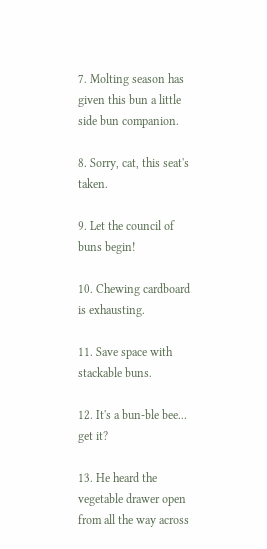7. Molting season has given this bun a little side bun companion.

8. Sorry, cat, this seat's taken.

9. Let the council of buns begin!

10. Chewing cardboard is exhausting.

11. Save space with stackable buns.

12. It's a bun-ble bee... get it?

13. He heard the vegetable drawer open from all the way across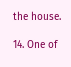the house.

14. One of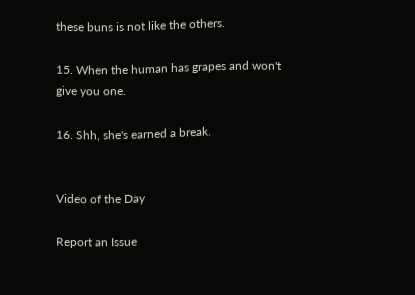these buns is not like the others.

15. When the human has grapes and won't give you one.

16. Shh, she's earned a break.


Video of the Day

Report an Issue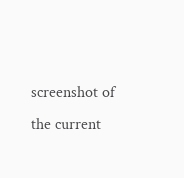screenshot of the current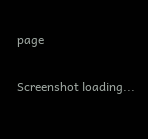page

Screenshot loading...